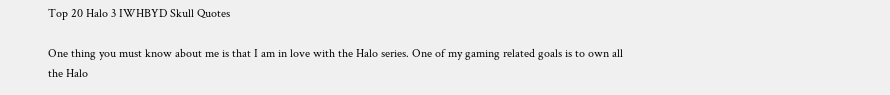Top 20 Halo 3 IWHBYD Skull Quotes

One thing you must know about me is that I am in love with the Halo series. One of my gaming related goals is to own all the Halo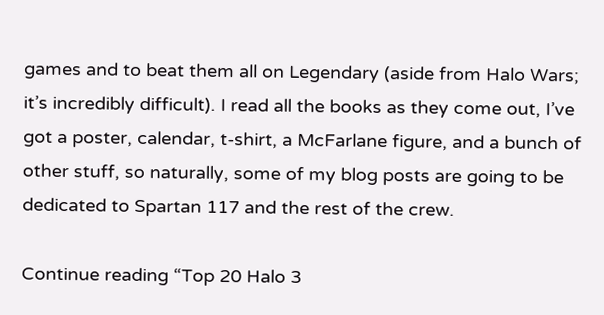games and to beat them all on Legendary (aside from Halo Wars; it’s incredibly difficult). I read all the books as they come out, I’ve got a poster, calendar, t-shirt, a McFarlane figure, and a bunch of other stuff, so naturally, some of my blog posts are going to be dedicated to Spartan 117 and the rest of the crew.

Continue reading “Top 20 Halo 3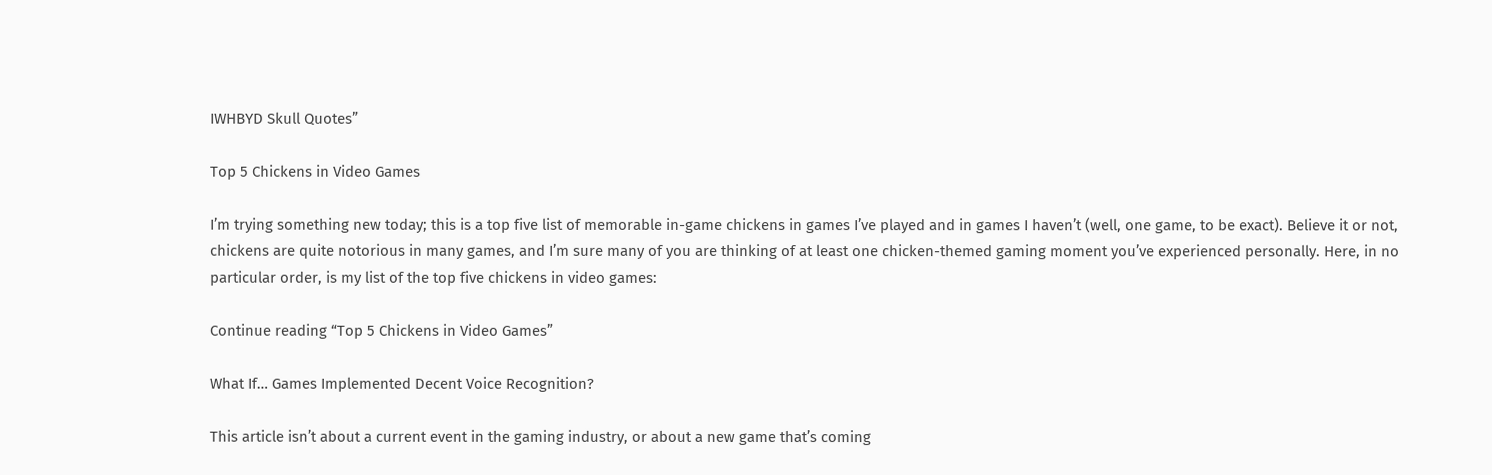IWHBYD Skull Quotes”

Top 5 Chickens in Video Games

I’m trying something new today; this is a top five list of memorable in-game chickens in games I’ve played and in games I haven’t (well, one game, to be exact). Believe it or not, chickens are quite notorious in many games, and I’m sure many of you are thinking of at least one chicken-themed gaming moment you’ve experienced personally. Here, in no particular order, is my list of the top five chickens in video games:

Continue reading “Top 5 Chickens in Video Games”

What If… Games Implemented Decent Voice Recognition?

This article isn’t about a current event in the gaming industry, or about a new game that’s coming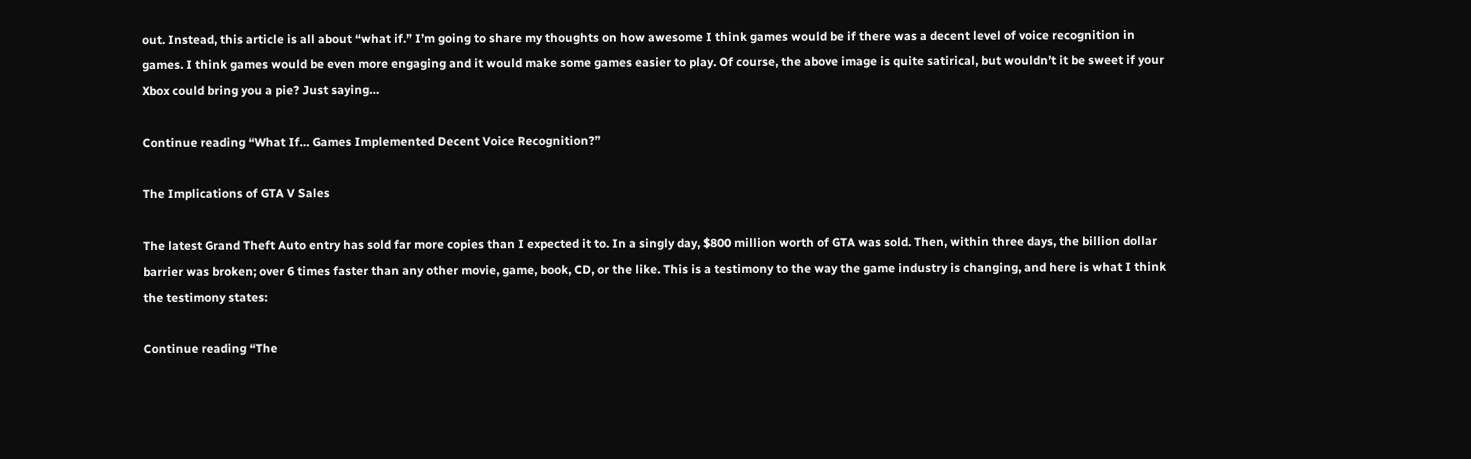out. Instead, this article is all about “what if.” I’m going to share my thoughts on how awesome I think games would be if there was a decent level of voice recognition in games. I think games would be even more engaging and it would make some games easier to play. Of course, the above image is quite satirical, but wouldn’t it be sweet if your Xbox could bring you a pie? Just saying…

Continue reading “What If… Games Implemented Decent Voice Recognition?”

The Implications of GTA V Sales

The latest Grand Theft Auto entry has sold far more copies than I expected it to. In a singly day, $800 million worth of GTA was sold. Then, within three days, the billion dollar barrier was broken; over 6 times faster than any other movie, game, book, CD, or the like. This is a testimony to the way the game industry is changing, and here is what I think the testimony states:

Continue reading “The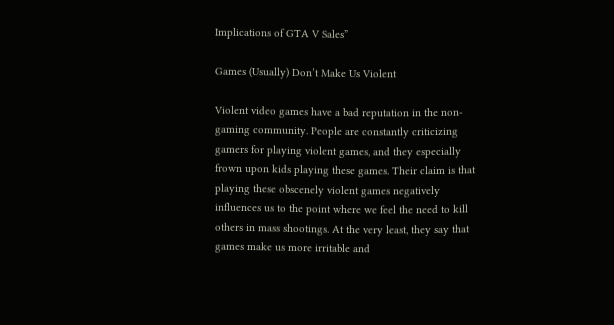Implications of GTA V Sales”

Games (Usually) Don’t Make Us Violent

Violent video games have a bad reputation in the non-gaming community. People are constantly criticizing gamers for playing violent games, and they especially frown upon kids playing these games. Their claim is that playing these obscenely violent games negatively influences us to the point where we feel the need to kill others in mass shootings. At the very least, they say that games make us more irritable and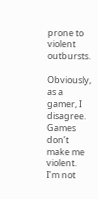prone to violent outbursts.

Obviously, as a gamer, I disagree. Games don’t make me violent. I’m not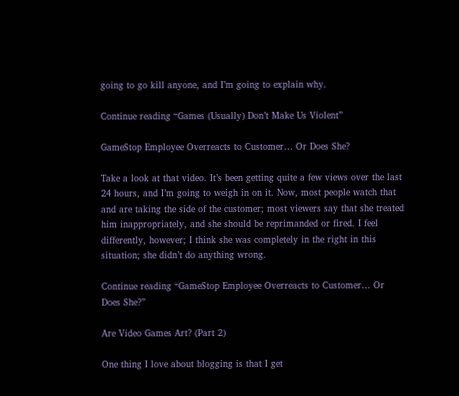going to go kill anyone, and I’m going to explain why.

Continue reading “Games (Usually) Don’t Make Us Violent”

GameStop Employee Overreacts to Customer… Or Does She?

Take a look at that video. It’s been getting quite a few views over the last 24 hours, and I’m going to weigh in on it. Now, most people watch that and are taking the side of the customer; most viewers say that she treated him inappropriately, and she should be reprimanded or fired. I feel differently, however; I think she was completely in the right in this situation; she didn’t do anything wrong.

Continue reading “GameStop Employee Overreacts to Customer… Or Does She?”

Are Video Games Art? (Part 2)

One thing I love about blogging is that I get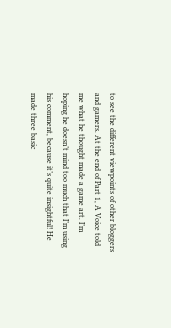to see the different viewpoints of other bloggers and gamers. At the end of Part 1, A Voice told me what he thought made a game art. I’m hoping he doesn’t mind too much that I’m using his comment, because it’s quite insightful! He made three basic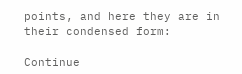points, and here they are in their condensed form:

Continue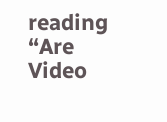reading “Are Video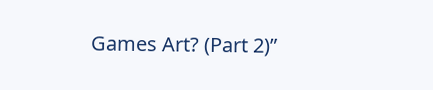Games Art? (Part 2)”